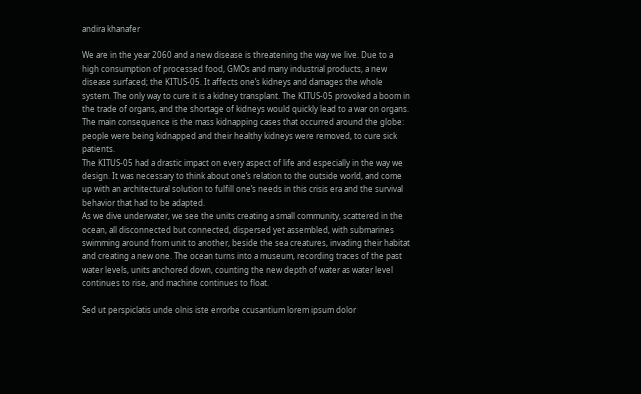andira khanafer

We are in the year 2060 and a new disease is threatening the way we live. Due to a high consumption of processed food, GMOs and many industrial products, a new disease surfaced; the KITUS-05. It affects one’s kidneys and damages the whole system. The only way to cure it is a kidney transplant. The KITUS-05 provoked a boom in the trade of organs, and the shortage of kidneys would quickly lead to a war on organs. The main consequence is the mass kidnapping cases that occurred around the globe: people were being kidnapped and their healthy kidneys were removed, to cure sick patients.
The KITUS-05 had a drastic impact on every aspect of life and especially in the way we design. It was necessary to think about one’s relation to the outside world, and come up with an architectural solution to fulfill one’s needs in this crisis era and the survival behavior that had to be adapted.
As we dive underwater, we see the units creating a small community, scattered in the ocean, all disconnected but connected, dispersed yet assembled, with submarines swimming around from unit to another, beside the sea creatures, invading their habitat and creating a new one. The ocean turns into a museum, recording traces of the past water levels, units anchored down, counting the new depth of water as water level continues to rise, and machine continues to float.

Sed ut perspiclatis unde olnis iste errorbe ccusantium lorem ipsum dolor